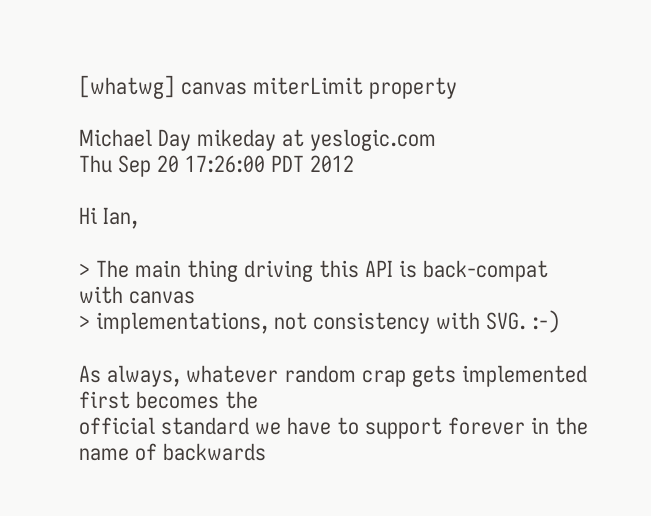[whatwg] canvas miterLimit property

Michael Day mikeday at yeslogic.com
Thu Sep 20 17:26:00 PDT 2012

Hi Ian,

> The main thing driving this API is back-compat with canvas
> implementations, not consistency with SVG. :-)

As always, whatever random crap gets implemented first becomes the
official standard we have to support forever in the name of backwards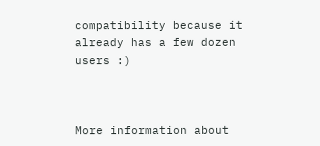compatibility because it already has a few dozen users :)



More information about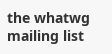the whatwg mailing list